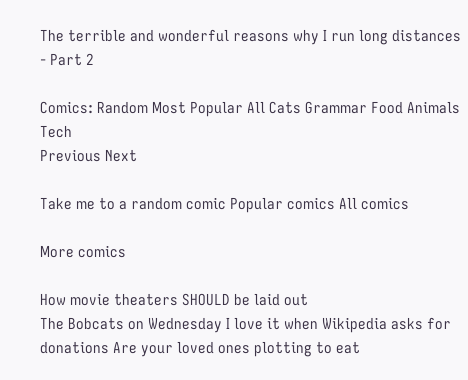The terrible and wonderful reasons why I run long distances - Part 2

Comics: Random Most Popular All Cats Grammar Food Animals Tech
Previous Next

Take me to a random comic Popular comics All comics

More comics

How movie theaters SHOULD be laid out
The Bobcats on Wednesday I love it when Wikipedia asks for donations Are your loved ones plotting to eat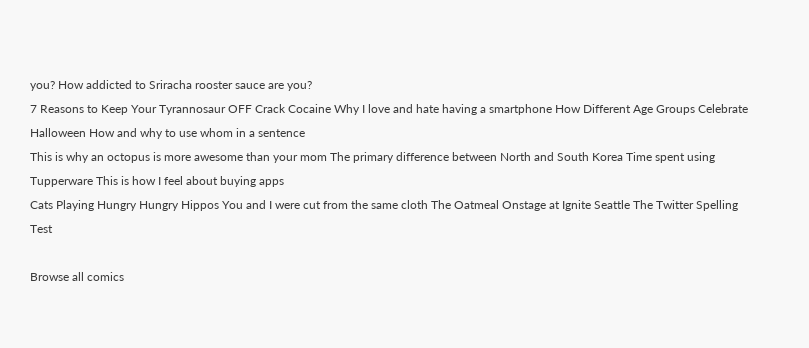you? How addicted to Sriracha rooster sauce are you?
7 Reasons to Keep Your Tyrannosaur OFF Crack Cocaine Why I love and hate having a smartphone How Different Age Groups Celebrate Halloween How and why to use whom in a sentence
This is why an octopus is more awesome than your mom The primary difference between North and South Korea Time spent using Tupperware This is how I feel about buying apps
Cats Playing Hungry Hungry Hippos You and I were cut from the same cloth The Oatmeal Onstage at Ignite Seattle The Twitter Spelling Test

Browse all comics